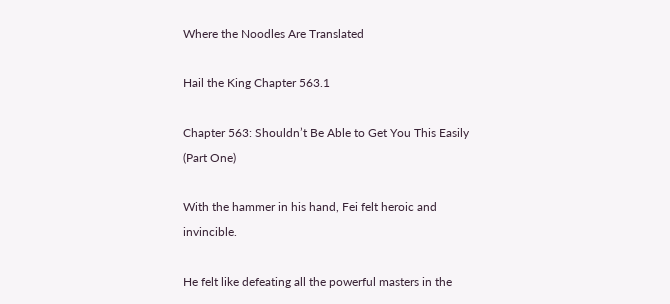Where the Noodles Are Translated

Hail the King Chapter 563.1

Chapter 563: Shouldn’t Be Able to Get You This Easily (Part One)

With the hammer in his hand, Fei felt heroic and invincible.

He felt like defeating all the powerful masters in the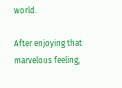world.

After enjoying that marvelous feeling,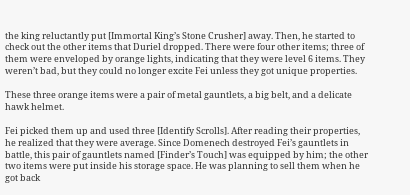the king reluctantly put [Immortal King’s Stone Crusher] away. Then, he started to check out the other items that Duriel dropped. There were four other items; three of them were enveloped by orange lights, indicating that they were level 6 items. They weren’t bad, but they could no longer excite Fei unless they got unique properties.

These three orange items were a pair of metal gauntlets, a big belt, and a delicate hawk helmet.

Fei picked them up and used three [Identify Scrolls]. After reading their properties, he realized that they were average. Since Domenech destroyed Fei’s gauntlets in battle, this pair of gauntlets named [Finder’s Touch] was equipped by him; the other two items were put inside his storage space. He was planning to sell them when he got back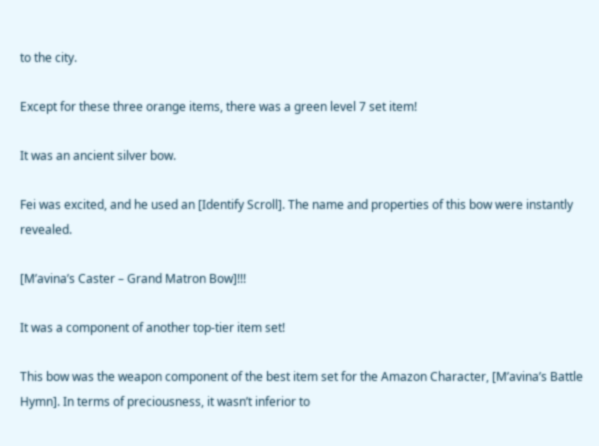to the city.

Except for these three orange items, there was a green level 7 set item!

It was an ancient silver bow.

Fei was excited, and he used an [Identify Scroll]. The name and properties of this bow were instantly revealed.

[M’avina’s Caster – Grand Matron Bow]!!!

It was a component of another top-tier item set!

This bow was the weapon component of the best item set for the Amazon Character, [M’avina’s Battle Hymn]. In terms of preciousness, it wasn’t inferior to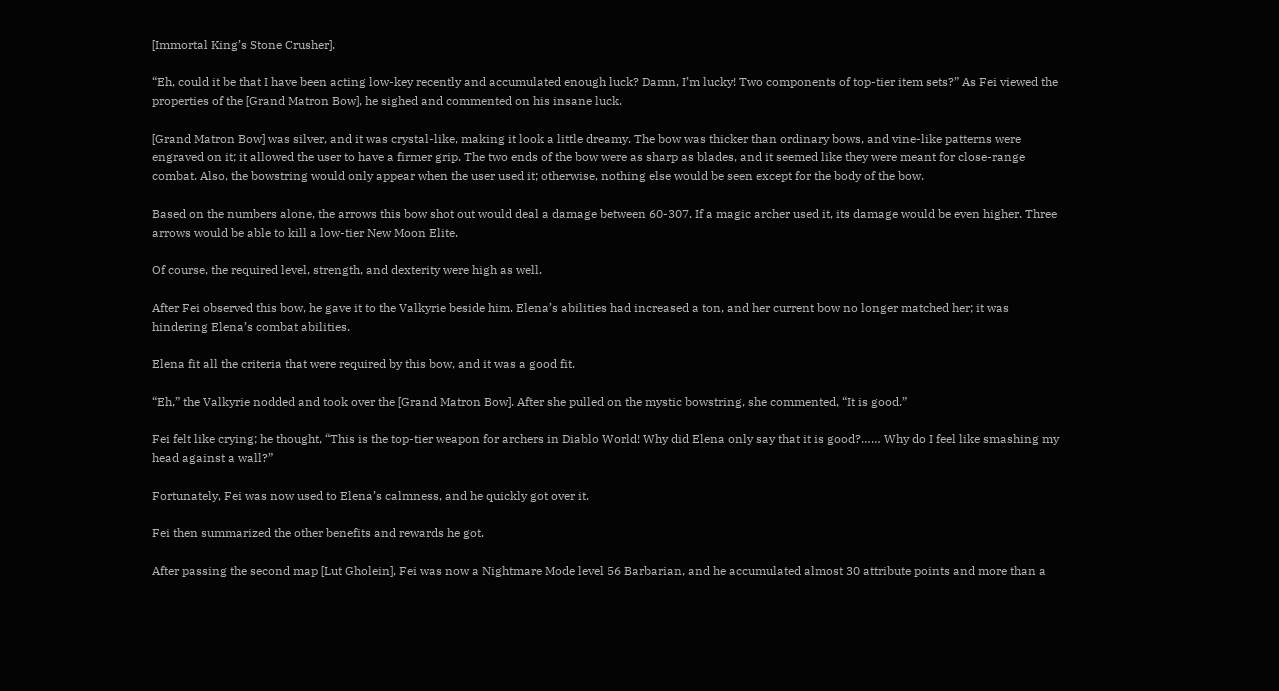[Immortal King’s Stone Crusher].

“Eh, could it be that I have been acting low-key recently and accumulated enough luck? Damn, I’m lucky! Two components of top-tier item sets?” As Fei viewed the properties of the [Grand Matron Bow], he sighed and commented on his insane luck.

[Grand Matron Bow] was silver, and it was crystal-like, making it look a little dreamy. The bow was thicker than ordinary bows, and vine-like patterns were engraved on it; it allowed the user to have a firmer grip. The two ends of the bow were as sharp as blades, and it seemed like they were meant for close-range combat. Also, the bowstring would only appear when the user used it; otherwise, nothing else would be seen except for the body of the bow.

Based on the numbers alone, the arrows this bow shot out would deal a damage between 60-307. If a magic archer used it, its damage would be even higher. Three arrows would be able to kill a low-tier New Moon Elite.

Of course, the required level, strength, and dexterity were high as well.

After Fei observed this bow, he gave it to the Valkyrie beside him. Elena’s abilities had increased a ton, and her current bow no longer matched her; it was hindering Elena’s combat abilities.

Elena fit all the criteria that were required by this bow, and it was a good fit.

“Eh,” the Valkyrie nodded and took over the [Grand Matron Bow]. After she pulled on the mystic bowstring, she commented, “It is good.”

Fei felt like crying; he thought, “This is the top-tier weapon for archers in Diablo World! Why did Elena only say that it is good?…… Why do I feel like smashing my head against a wall?”

Fortunately, Fei was now used to Elena’s calmness, and he quickly got over it.

Fei then summarized the other benefits and rewards he got.

After passing the second map [Lut Gholein], Fei was now a Nightmare Mode level 56 Barbarian, and he accumulated almost 30 attribute points and more than a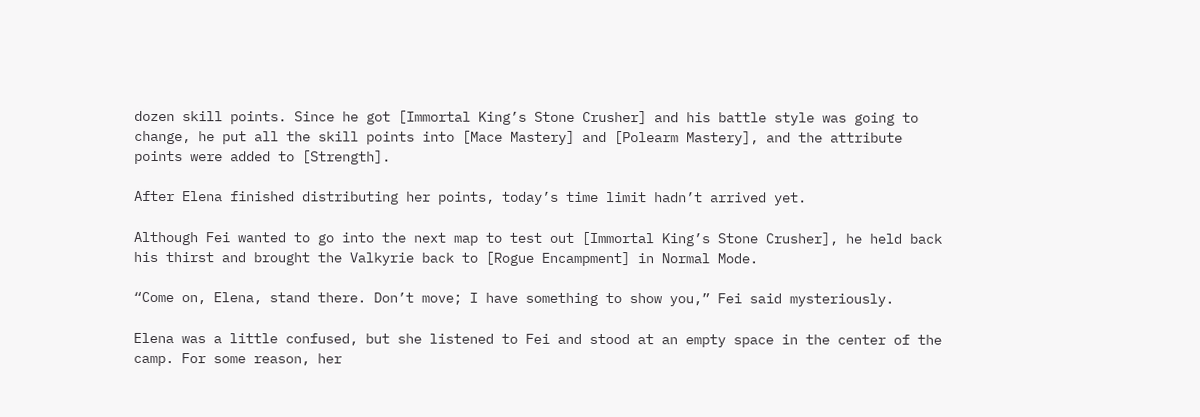dozen skill points. Since he got [Immortal King’s Stone Crusher] and his battle style was going to change, he put all the skill points into [Mace Mastery] and [Polearm Mastery], and the attribute points were added to [Strength].

After Elena finished distributing her points, today’s time limit hadn’t arrived yet.

Although Fei wanted to go into the next map to test out [Immortal King’s Stone Crusher], he held back his thirst and brought the Valkyrie back to [Rogue Encampment] in Normal Mode.

“Come on, Elena, stand there. Don’t move; I have something to show you,” Fei said mysteriously.

Elena was a little confused, but she listened to Fei and stood at an empty space in the center of the camp. For some reason, her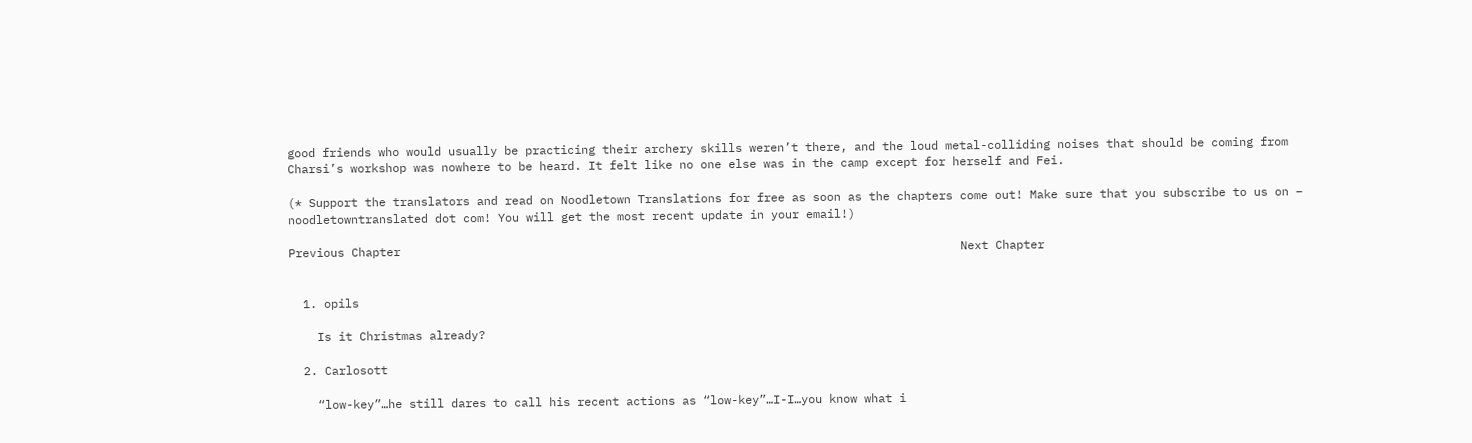good friends who would usually be practicing their archery skills weren’t there, and the loud metal-colliding noises that should be coming from Charsi’s workshop was nowhere to be heard. It felt like no one else was in the camp except for herself and Fei.

(* Support the translators and read on Noodletown Translations for free as soon as the chapters come out! Make sure that you subscribe to us on – noodletowntranslated dot com! You will get the most recent update in your email!)

Previous Chapter                                                                                Next Chapter


  1. opils

    Is it Christmas already?

  2. Carlosott

    “low-key”…he still dares to call his recent actions as “low-key”…I-I…you know what i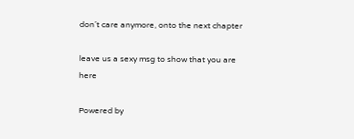don’t care anymore, onto the next chapter

leave us a sexy msg to show that you are here

Powered by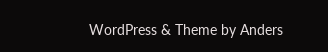WordPress & Theme by Anders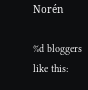Norén

%d bloggers like this: